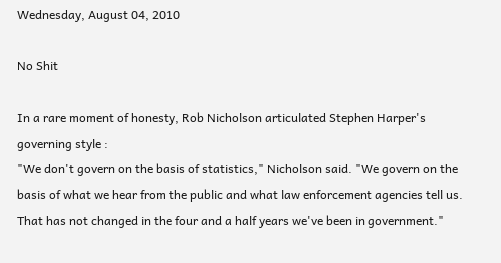Wednesday, August 04, 2010

No Shit

In a rare moment of honesty, Rob Nicholson articulated Stephen Harper's governing style :
"We don't govern on the basis of statistics," Nicholson said. "We govern on the basis of what we hear from the public and what law enforcement agencies tell us. That has not changed in the four and a half years we've been in government."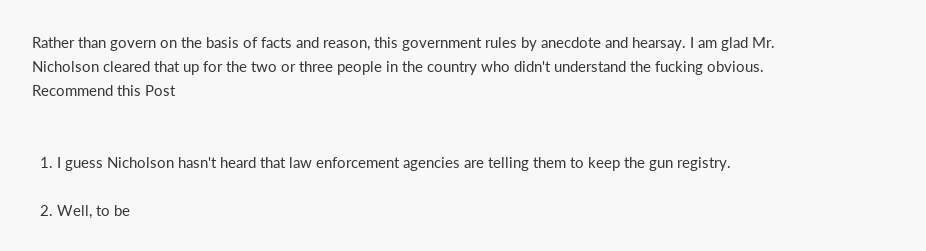Rather than govern on the basis of facts and reason, this government rules by anecdote and hearsay. I am glad Mr. Nicholson cleared that up for the two or three people in the country who didn't understand the fucking obvious.
Recommend this Post


  1. I guess Nicholson hasn't heard that law enforcement agencies are telling them to keep the gun registry.

  2. Well, to be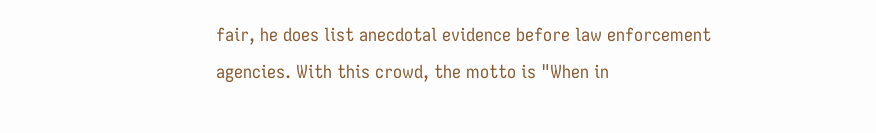fair, he does list anecdotal evidence before law enforcement agencies. With this crowd, the motto is "When in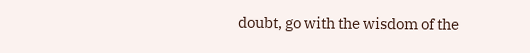doubt, go with the wisdom of the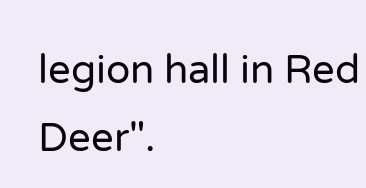legion hall in Red Deer".